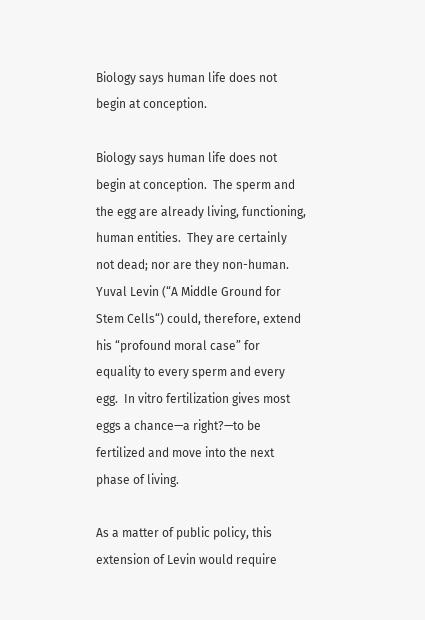Biology says human life does not begin at conception.

Biology says human life does not begin at conception.  The sperm and the egg are already living, functioning, human entities.  They are certainly not dead; nor are they non-human.  Yuval Levin (“A Middle Ground for Stem Cells“) could, therefore, extend his “profound moral case” for equality to every sperm and every egg.  In vitro fertilization gives most eggs a chance—a right?—to be fertilized and move into the next phase of living.

As a matter of public policy, this extension of Levin would require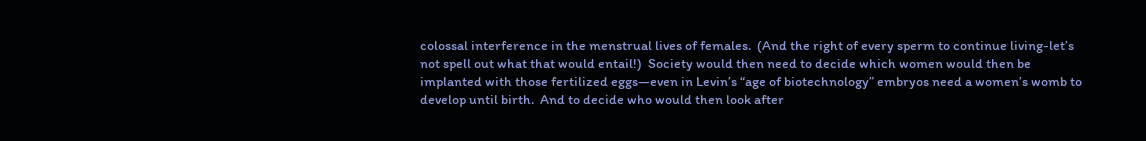colossal interference in the menstrual lives of females.  (And the right of every sperm to continue living-let’s not spell out what that would entail!)  Society would then need to decide which women would then be implanted with those fertilized eggs—even in Levin’s “age of biotechnology” embryos need a women’s womb to develop until birth.  And to decide who would then look after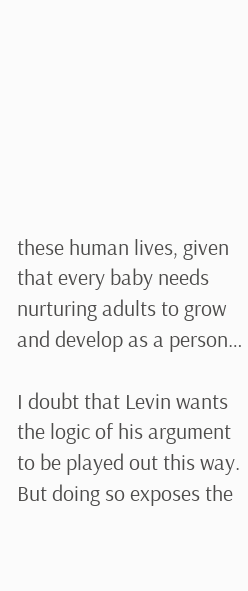these human lives, given that every baby needs nurturing adults to grow and develop as a person…

I doubt that Levin wants the logic of his argument to be played out this way.  But doing so exposes the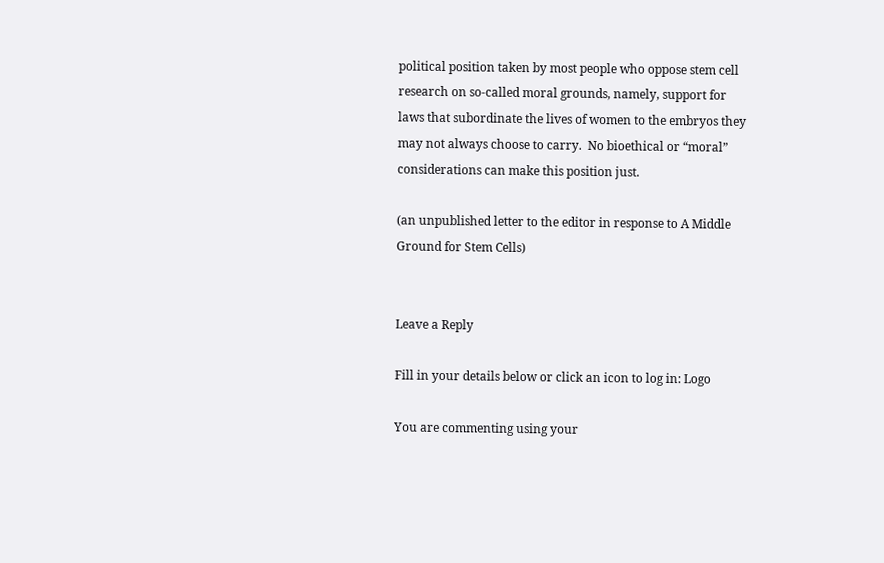political position taken by most people who oppose stem cell research on so-called moral grounds, namely, support for laws that subordinate the lives of women to the embryos they may not always choose to carry.  No bioethical or “moral” considerations can make this position just.

(an unpublished letter to the editor in response to A Middle Ground for Stem Cells)


Leave a Reply

Fill in your details below or click an icon to log in: Logo

You are commenting using your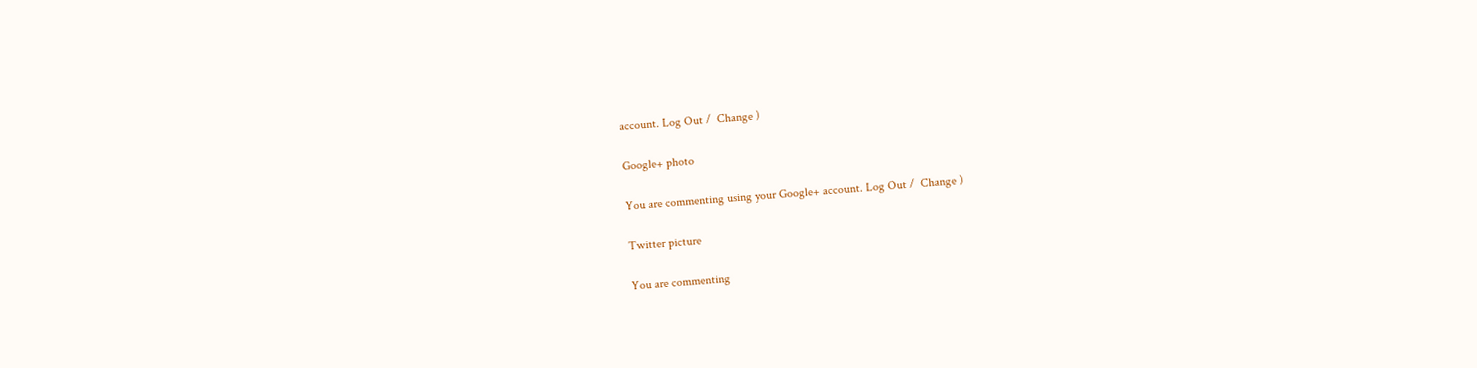account. Log Out /  Change )

Google+ photo

You are commenting using your Google+ account. Log Out /  Change )

Twitter picture

You are commenting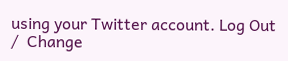using your Twitter account. Log Out /  Change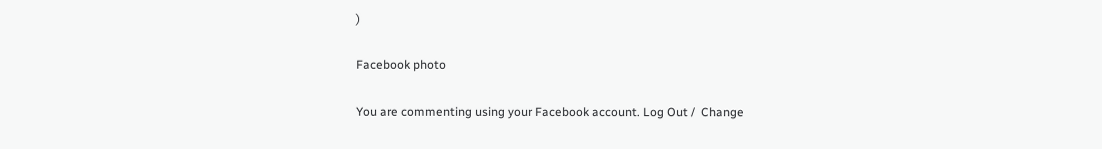)

Facebook photo

You are commenting using your Facebook account. Log Out /  Change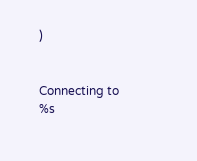)


Connecting to %s